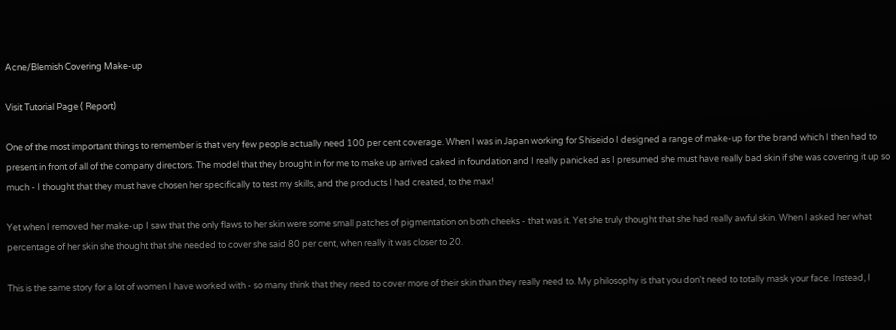Acne/Blemish Covering Make-up

Visit Tutorial Page ( Report)

One of the most important things to remember is that very few people actually need 100 per cent coverage. When I was in Japan working for Shiseido I designed a range of make-up for the brand which I then had to present in front of all of the company directors. The model that they brought in for me to make up arrived caked in foundation and I really panicked as I presumed she must have really bad skin if she was covering it up so much - I thought that they must have chosen her specifically to test my skills, and the products I had created, to the max!

Yet when I removed her make-up I saw that the only flaws to her skin were some small patches of pigmentation on both cheeks - that was it. Yet she truly thought that she had really awful skin. When I asked her what percentage of her skin she thought that she needed to cover she said 80 per cent, when really it was closer to 20.

This is the same story for a lot of women I have worked with - so many think that they need to cover more of their skin than they really need to. My philosophy is that you don't need to totally mask your face. Instead, I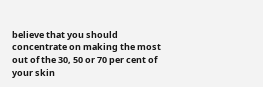believe that you should concentrate on making the most out of the 30, 50 or 70 per cent of your skin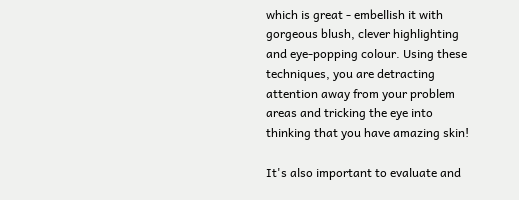which is great - embellish it with gorgeous blush, clever highlighting and eye-popping colour. Using these techniques, you are detracting attention away from your problem areas and tricking the eye into thinking that you have amazing skin!

It's also important to evaluate and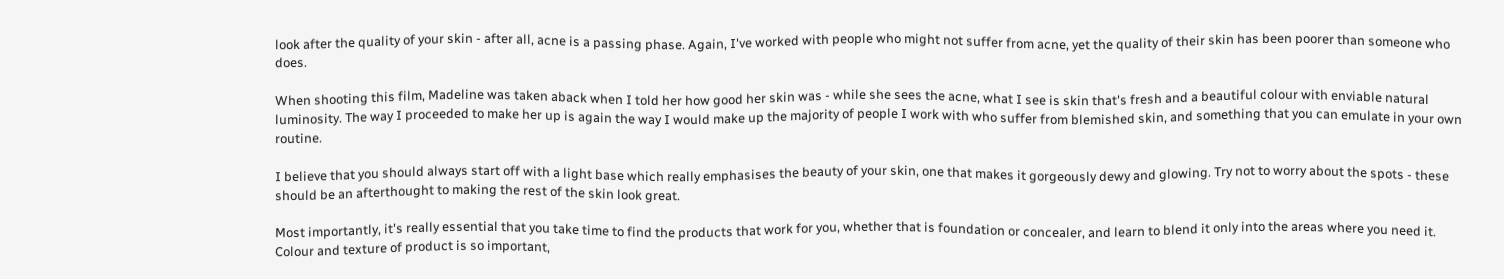look after the quality of your skin - after all, acne is a passing phase. Again, I've worked with people who might not suffer from acne, yet the quality of their skin has been poorer than someone who does.

When shooting this film, Madeline was taken aback when I told her how good her skin was - while she sees the acne, what I see is skin that's fresh and a beautiful colour with enviable natural luminosity. The way I proceeded to make her up is again the way I would make up the majority of people I work with who suffer from blemished skin, and something that you can emulate in your own routine.

I believe that you should always start off with a light base which really emphasises the beauty of your skin, one that makes it gorgeously dewy and glowing. Try not to worry about the spots - these should be an afterthought to making the rest of the skin look great.

Most importantly, it's really essential that you take time to find the products that work for you, whether that is foundation or concealer, and learn to blend it only into the areas where you need it. Colour and texture of product is so important,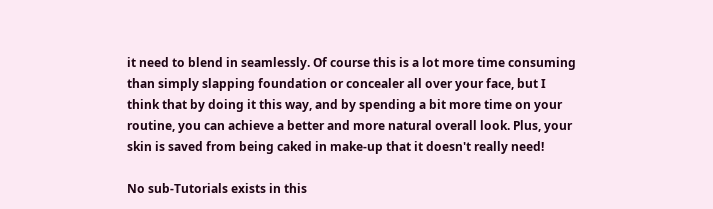it need to blend in seamlessly. Of course this is a lot more time consuming than simply slapping foundation or concealer all over your face, but I think that by doing it this way, and by spending a bit more time on your routine, you can achieve a better and more natural overall look. Plus, your skin is saved from being caked in make-up that it doesn't really need!

No sub-Tutorials exists in this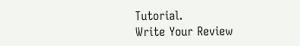Tutorial.
Write Your Review